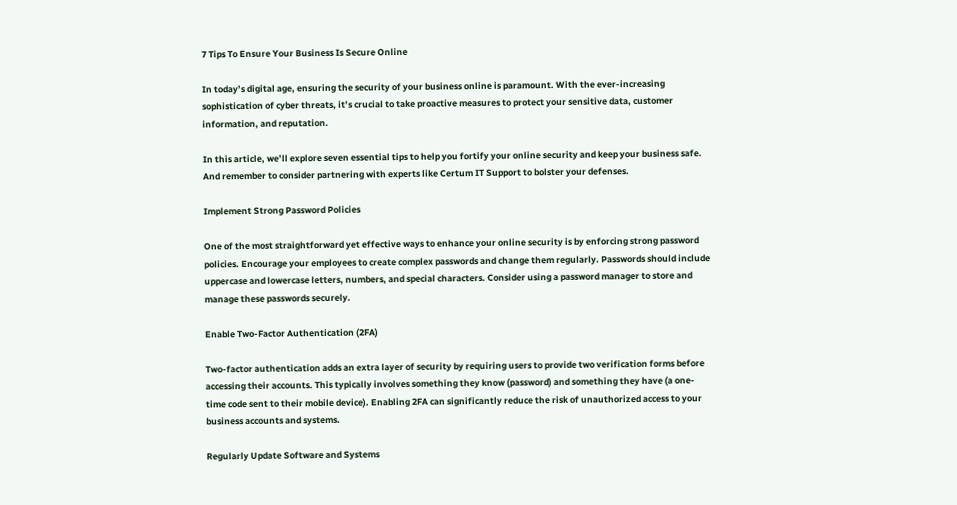7 Tips To Ensure Your Business Is Secure Online

In today’s digital age, ensuring the security of your business online is paramount. With the ever-increasing sophistication of cyber threats, it’s crucial to take proactive measures to protect your sensitive data, customer information, and reputation.

In this article, we’ll explore seven essential tips to help you fortify your online security and keep your business safe. And remember to consider partnering with experts like Certum IT Support to bolster your defenses.

Implement Strong Password Policies

One of the most straightforward yet effective ways to enhance your online security is by enforcing strong password policies. Encourage your employees to create complex passwords and change them regularly. Passwords should include uppercase and lowercase letters, numbers, and special characters. Consider using a password manager to store and manage these passwords securely.

Enable Two-Factor Authentication (2FA)

Two-factor authentication adds an extra layer of security by requiring users to provide two verification forms before accessing their accounts. This typically involves something they know (password) and something they have (a one-time code sent to their mobile device). Enabling 2FA can significantly reduce the risk of unauthorized access to your business accounts and systems.

Regularly Update Software and Systems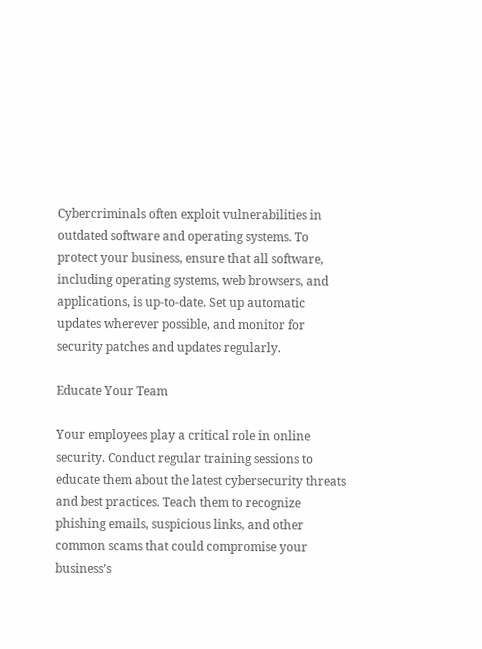Cybercriminals often exploit vulnerabilities in outdated software and operating systems. To protect your business, ensure that all software, including operating systems, web browsers, and applications, is up-to-date. Set up automatic updates wherever possible, and monitor for security patches and updates regularly.

Educate Your Team

Your employees play a critical role in online security. Conduct regular training sessions to educate them about the latest cybersecurity threats and best practices. Teach them to recognize phishing emails, suspicious links, and other common scams that could compromise your business’s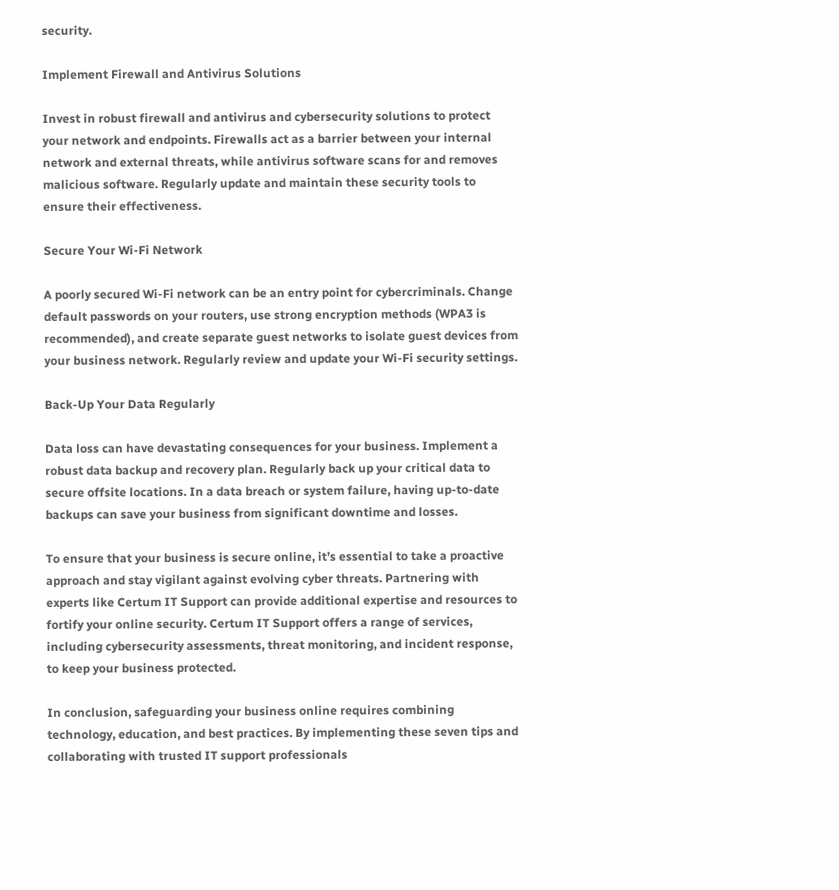security.

Implement Firewall and Antivirus Solutions

Invest in robust firewall and antivirus and cybersecurity solutions to protect your network and endpoints. Firewalls act as a barrier between your internal network and external threats, while antivirus software scans for and removes malicious software. Regularly update and maintain these security tools to ensure their effectiveness.

Secure Your Wi-Fi Network

A poorly secured Wi-Fi network can be an entry point for cybercriminals. Change default passwords on your routers, use strong encryption methods (WPA3 is recommended), and create separate guest networks to isolate guest devices from your business network. Regularly review and update your Wi-Fi security settings.

Back-Up Your Data Regularly

Data loss can have devastating consequences for your business. Implement a robust data backup and recovery plan. Regularly back up your critical data to secure offsite locations. In a data breach or system failure, having up-to-date backups can save your business from significant downtime and losses.

To ensure that your business is secure online, it’s essential to take a proactive approach and stay vigilant against evolving cyber threats. Partnering with experts like Certum IT Support can provide additional expertise and resources to fortify your online security. Certum IT Support offers a range of services, including cybersecurity assessments, threat monitoring, and incident response, to keep your business protected.

In conclusion, safeguarding your business online requires combining technology, education, and best practices. By implementing these seven tips and collaborating with trusted IT support professionals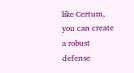like Certum, you can create a robust defense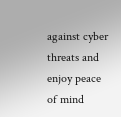against cyber threats and enjoy peace of mind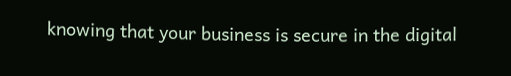knowing that your business is secure in the digital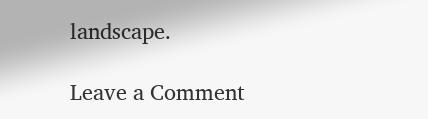landscape.

Leave a Comment